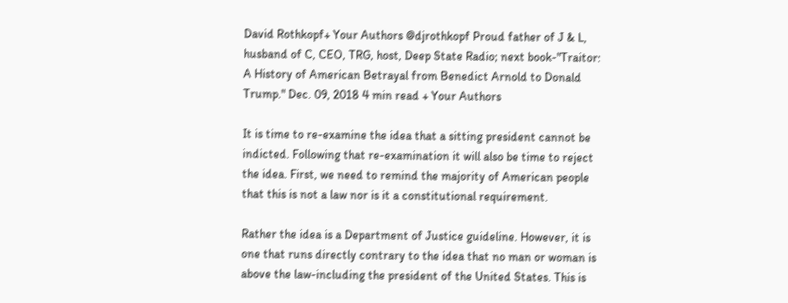David Rothkopf+ Your Authors @djrothkopf Proud father of J & L, husband of C, CEO, TRG, host, Deep State Radio; next book-"Traitor: A History of American Betrayal from Benedict Arnold to Donald Trump." Dec. 09, 2018 4 min read + Your Authors

It is time to re-examine the idea that a sitting president cannot be indicted. Following that re-examination it will also be time to reject the idea. First, we need to remind the majority of American people that this is not a law nor is it a constitutional requirement.

Rather the idea is a Department of Justice guideline. However, it is one that runs directly contrary to the idea that no man or woman is above the law-including the president of the United States. This is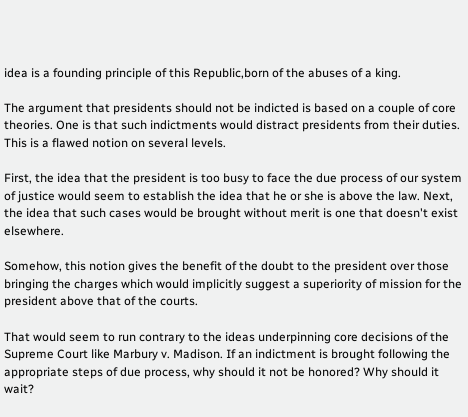idea is a founding principle of this Republic,born of the abuses of a king.

The argument that presidents should not be indicted is based on a couple of core theories. One is that such indictments would distract presidents from their duties. This is a flawed notion on several levels.

First, the idea that the president is too busy to face the due process of our system of justice would seem to establish the idea that he or she is above the law. Next, the idea that such cases would be brought without merit is one that doesn't exist elsewhere.

Somehow, this notion gives the benefit of the doubt to the president over those bringing the charges which would implicitly suggest a superiority of mission for the president above that of the courts.

That would seem to run contrary to the ideas underpinning core decisions of the Supreme Court like Marbury v. Madison. If an indictment is brought following the appropriate steps of due process, why should it not be honored? Why should it wait?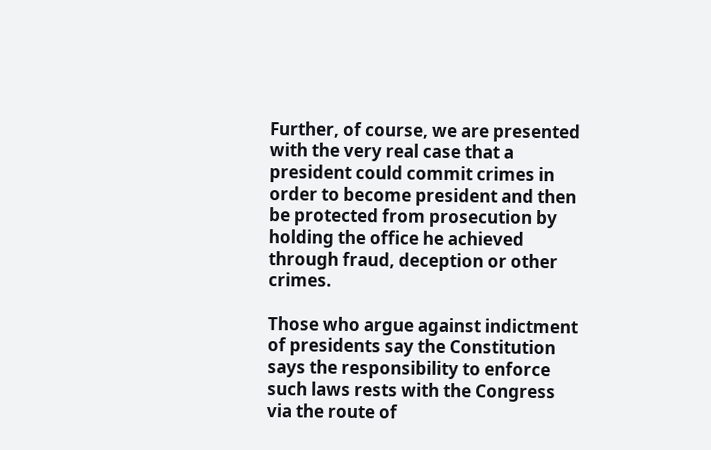Further, of course, we are presented with the very real case that a president could commit crimes in order to become president and then be protected from prosecution by holding the office he achieved through fraud, deception or other crimes.

Those who argue against indictment of presidents say the Constitution says the responsibility to enforce such laws rests with the Congress via the route of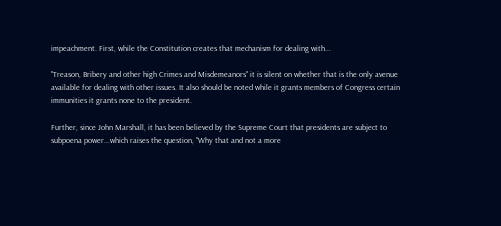impeachment. First, while the Constitution creates that mechanism for dealing with...

"Treason, Bribery and other high Crimes and Misdemeanors" it is silent on whether that is the only avenue available for dealing with other issues. It also should be noted while it grants members of Congress certain immunities it grants none to the president.

Further, since John Marshall, it has been believed by the Supreme Court that presidents are subject to subpoena power...which raises the question, "Why that and not a more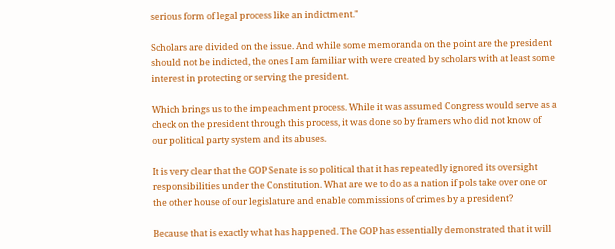serious form of legal process like an indictment."

Scholars are divided on the issue. And while some memoranda on the point are the president should not be indicted, the ones I am familiar with were created by scholars with at least some interest in protecting or serving the president.

Which brings us to the impeachment process. While it was assumed Congress would serve as a check on the president through this process, it was done so by framers who did not know of our political party system and its abuses.

It is very clear that the GOP Senate is so political that it has repeatedly ignored its oversight responsibilities under the Constitution. What are we to do as a nation if pols take over one or the other house of our legislature and enable commissions of crimes by a president?

Because that is exactly what has happened. The GOP has essentially demonstrated that it will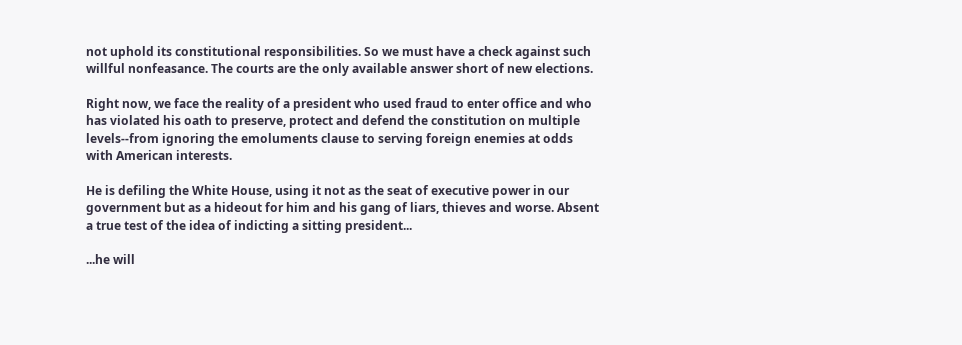not uphold its constitutional responsibilities. So we must have a check against such willful nonfeasance. The courts are the only available answer short of new elections.

Right now, we face the reality of a president who used fraud to enter office and who has violated his oath to preserve, protect and defend the constitution on multiple levels--from ignoring the emoluments clause to serving foreign enemies at odds with American interests.

He is defiling the White House, using it not as the seat of executive power in our government but as a hideout for him and his gang of liars, thieves and worse. Absent a true test of the idea of indicting a sitting president...

...he will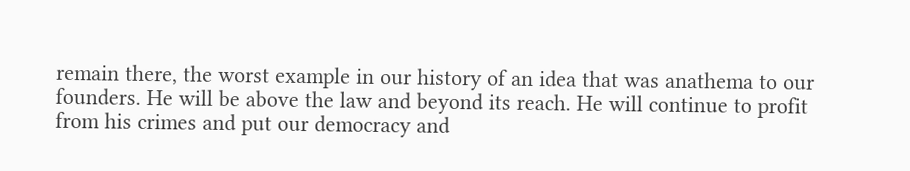remain there, the worst example in our history of an idea that was anathema to our founders. He will be above the law and beyond its reach. He will continue to profit from his crimes and put our democracy and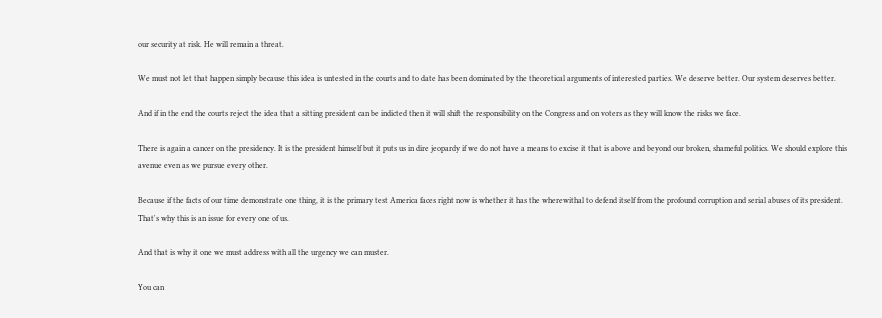our security at risk. He will remain a threat.

We must not let that happen simply because this idea is untested in the courts and to date has been dominated by the theoretical arguments of interested parties. We deserve better. Our system deserves better.

And if in the end the courts reject the idea that a sitting president can be indicted then it will shift the responsibility on the Congress and on voters as they will know the risks we face.

There is again a cancer on the presidency. It is the president himself but it puts us in dire jeopardy if we do not have a means to excise it that is above and beyond our broken, shameful politics. We should explore this avenue even as we pursue every other.

Because if the facts of our time demonstrate one thing, it is the primary test America faces right now is whether it has the wherewithal to defend itself from the profound corruption and serial abuses of its president. That's why this is an issue for every one of us.

And that is why it one we must address with all the urgency we can muster.

You can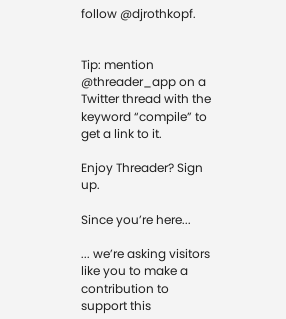follow @djrothkopf.


Tip: mention @threader_app on a Twitter thread with the keyword “compile” to get a link to it.

Enjoy Threader? Sign up.

Since you’re here...

... we’re asking visitors like you to make a contribution to support this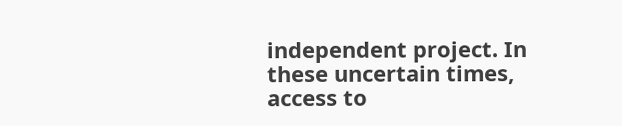independent project. In these uncertain times, access to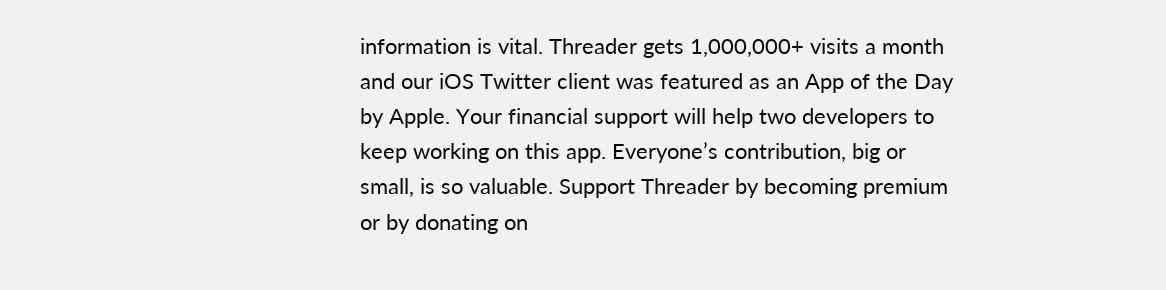information is vital. Threader gets 1,000,000+ visits a month and our iOS Twitter client was featured as an App of the Day by Apple. Your financial support will help two developers to keep working on this app. Everyone’s contribution, big or small, is so valuable. Support Threader by becoming premium or by donating on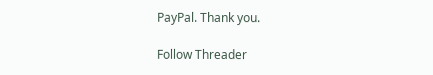PayPal. Thank you.

Follow Threader